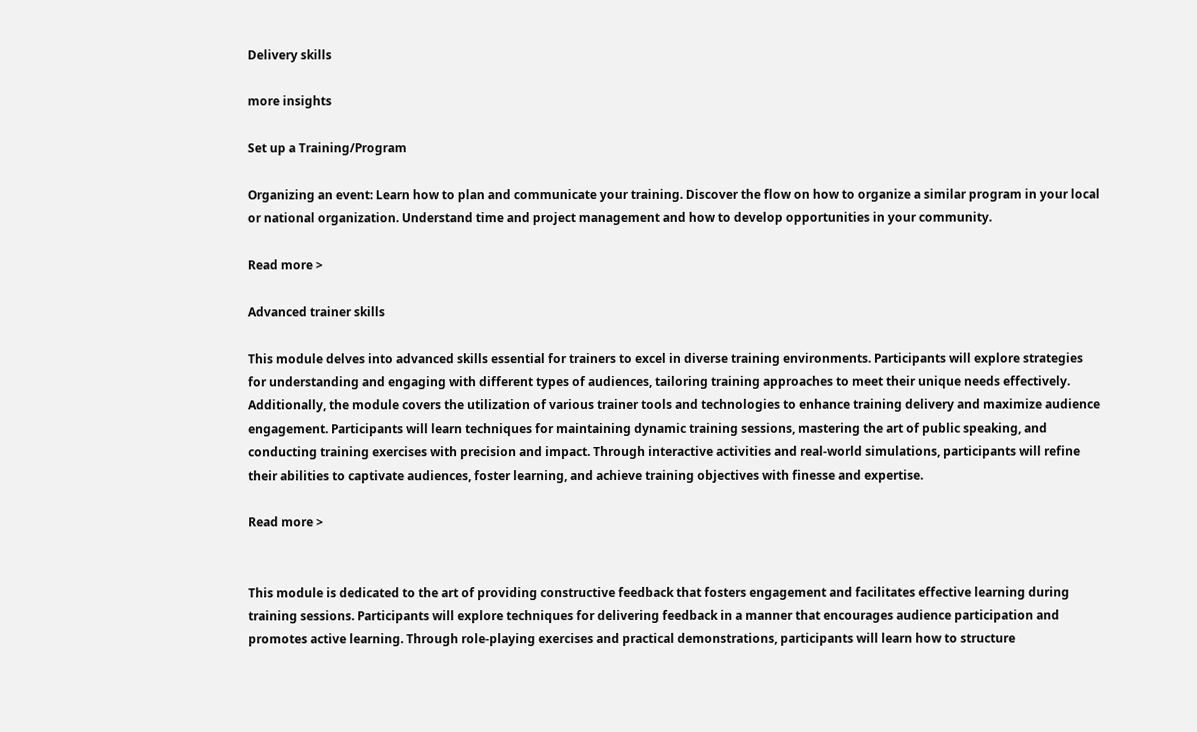Delivery skills

more insights

Set up a Training/Program

Organizing an event: Learn how to plan and communicate your training. Discover the flow on how to organize a similar program in your local or national organization. Understand time and project management and how to develop opportunities in your community.

Read more >

Advanced trainer skills

This module delves into advanced skills essential for trainers to excel in diverse training environments. Participants will explore strategies for understanding and engaging with different types of audiences, tailoring training approaches to meet their unique needs effectively. Additionally, the module covers the utilization of various trainer tools and technologies to enhance training delivery and maximize audience engagement. Participants will learn techniques for maintaining dynamic training sessions, mastering the art of public speaking, and conducting training exercises with precision and impact. Through interactive activities and real-world simulations, participants will refine their abilities to captivate audiences, foster learning, and achieve training objectives with finesse and expertise.

Read more >


This module is dedicated to the art of providing constructive feedback that fosters engagement and facilitates effective learning during training sessions. Participants will explore techniques for delivering feedback in a manner that encourages audience participation and promotes active learning. Through role-playing exercises and practical demonstrations, participants will learn how to structure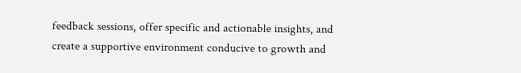feedback sessions, offer specific and actionable insights, and create a supportive environment conducive to growth and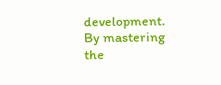development. By mastering the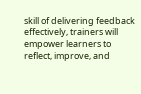skill of delivering feedback effectively, trainers will empower learners to reflect, improve, and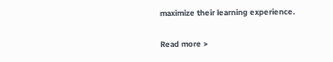maximize their learning experience.

Read more >